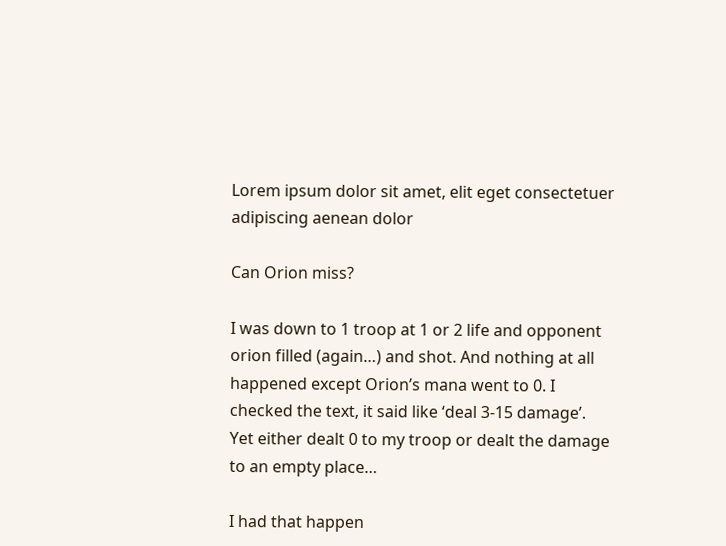Lorem ipsum dolor sit amet, elit eget consectetuer adipiscing aenean dolor

Can Orion miss?

I was down to 1 troop at 1 or 2 life and opponent orion filled (again…) and shot. And nothing at all happened except Orion’s mana went to 0. I checked the text, it said like ‘deal 3-15 damage’. Yet either dealt 0 to my troop or dealt the damage to an empty place…

I had that happen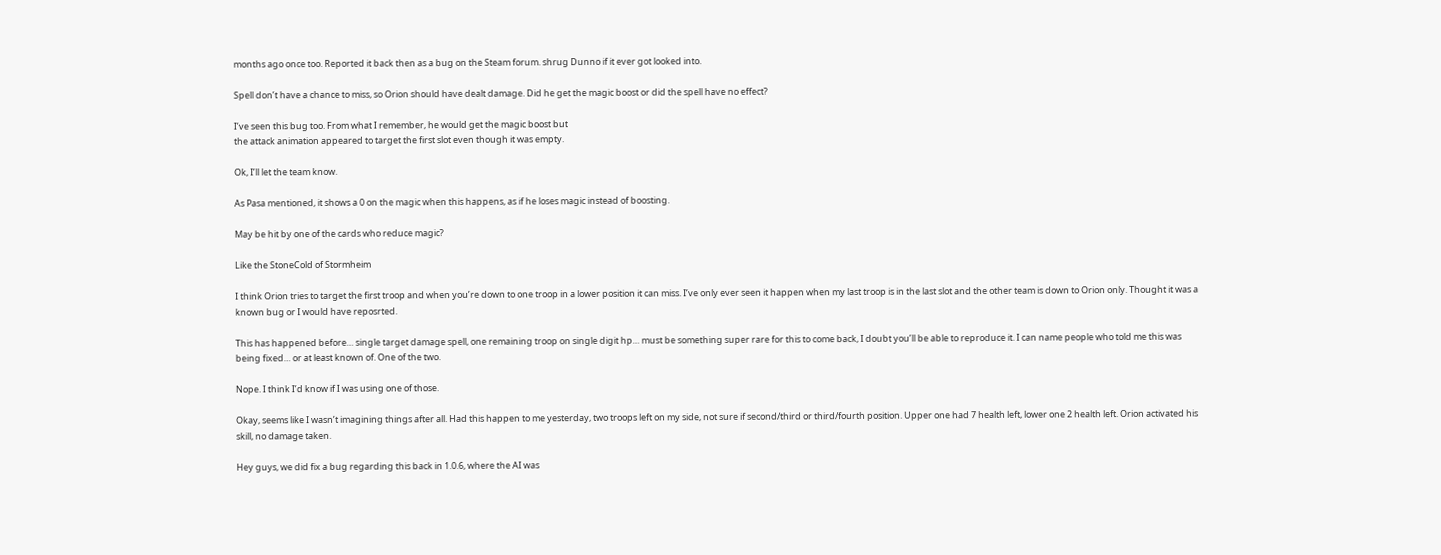months ago once too. Reported it back then as a bug on the Steam forum. shrug Dunno if it ever got looked into.

Spell don’t have a chance to miss, so Orion should have dealt damage. Did he get the magic boost or did the spell have no effect?

I’ve seen this bug too. From what I remember, he would get the magic boost but
the attack animation appeared to target the first slot even though it was empty.

Ok, I’ll let the team know.

As Pasa mentioned, it shows a 0 on the magic when this happens, as if he loses magic instead of boosting.

May be hit by one of the cards who reduce magic?

Like the StoneCold of Stormheim

I think Orion tries to target the first troop and when you’re down to one troop in a lower position it can miss. I’ve only ever seen it happen when my last troop is in the last slot and the other team is down to Orion only. Thought it was a known bug or I would have reposrted.

This has happened before… single target damage spell, one remaining troop on single digit hp… must be something super rare for this to come back, I doubt you’ll be able to reproduce it. I can name people who told me this was being fixed… or at least known of. One of the two.

Nope. I think I’d know if I was using one of those.

Okay, seems like I wasn’t imagining things after all. Had this happen to me yesterday, two troops left on my side, not sure if second/third or third/fourth position. Upper one had 7 health left, lower one 2 health left. Orion activated his skill, no damage taken.

Hey guys, we did fix a bug regarding this back in 1.0.6, where the AI was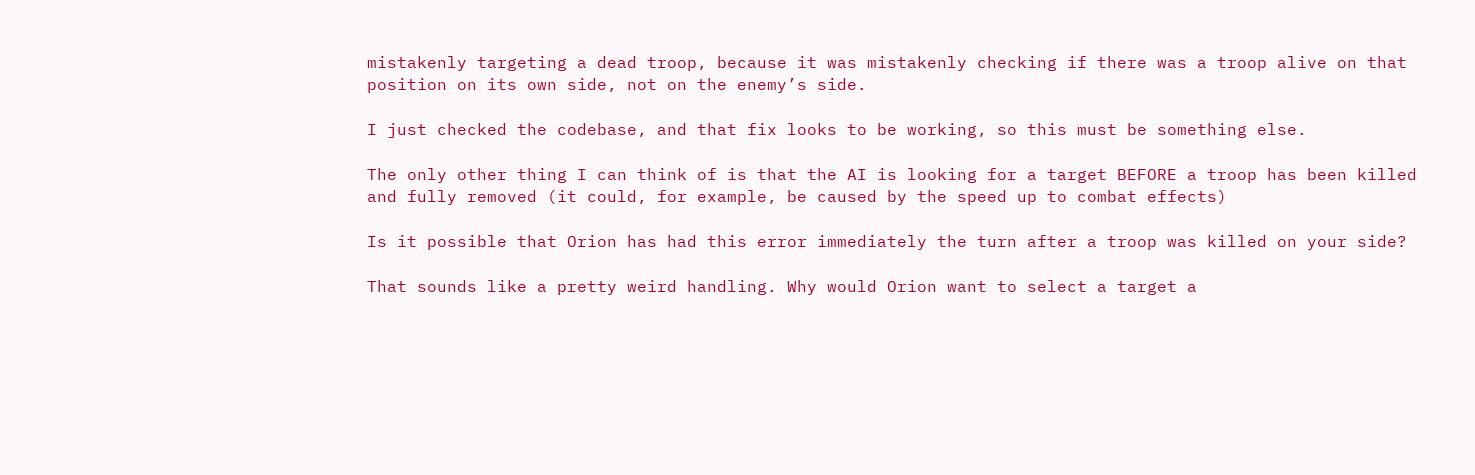mistakenly targeting a dead troop, because it was mistakenly checking if there was a troop alive on that position on its own side, not on the enemy’s side.

I just checked the codebase, and that fix looks to be working, so this must be something else.

The only other thing I can think of is that the AI is looking for a target BEFORE a troop has been killed and fully removed (it could, for example, be caused by the speed up to combat effects)

Is it possible that Orion has had this error immediately the turn after a troop was killed on your side?

That sounds like a pretty weird handling. Why would Orion want to select a target a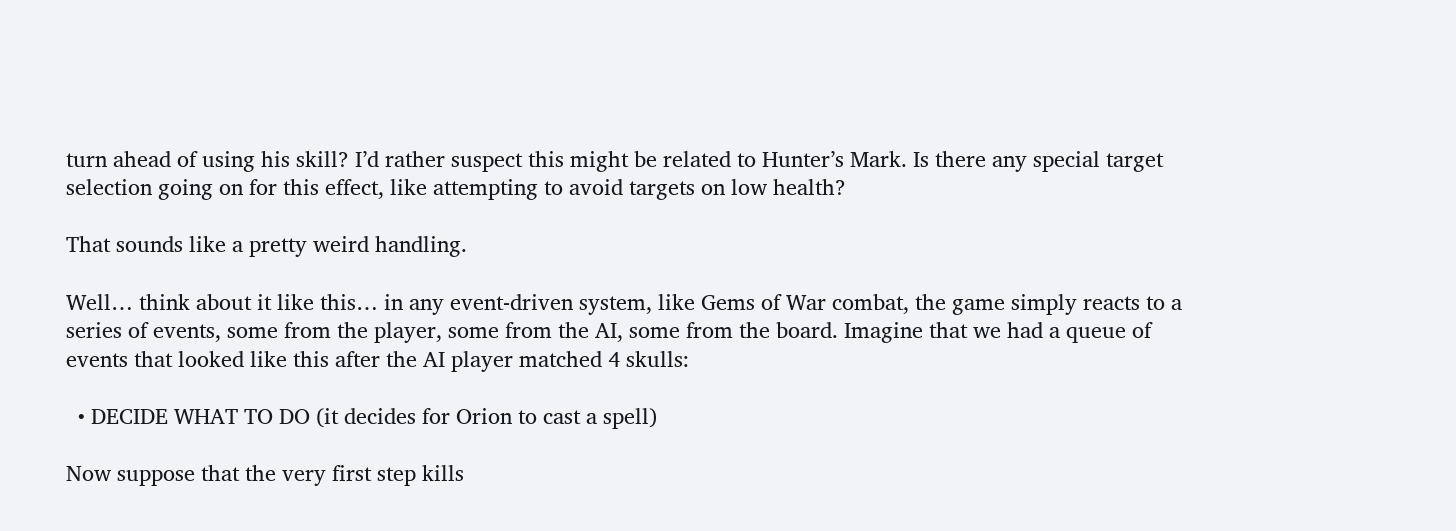turn ahead of using his skill? I’d rather suspect this might be related to Hunter’s Mark. Is there any special target selection going on for this effect, like attempting to avoid targets on low health?

That sounds like a pretty weird handling.

Well… think about it like this… in any event-driven system, like Gems of War combat, the game simply reacts to a series of events, some from the player, some from the AI, some from the board. Imagine that we had a queue of events that looked like this after the AI player matched 4 skulls:

  • DECIDE WHAT TO DO (it decides for Orion to cast a spell)

Now suppose that the very first step kills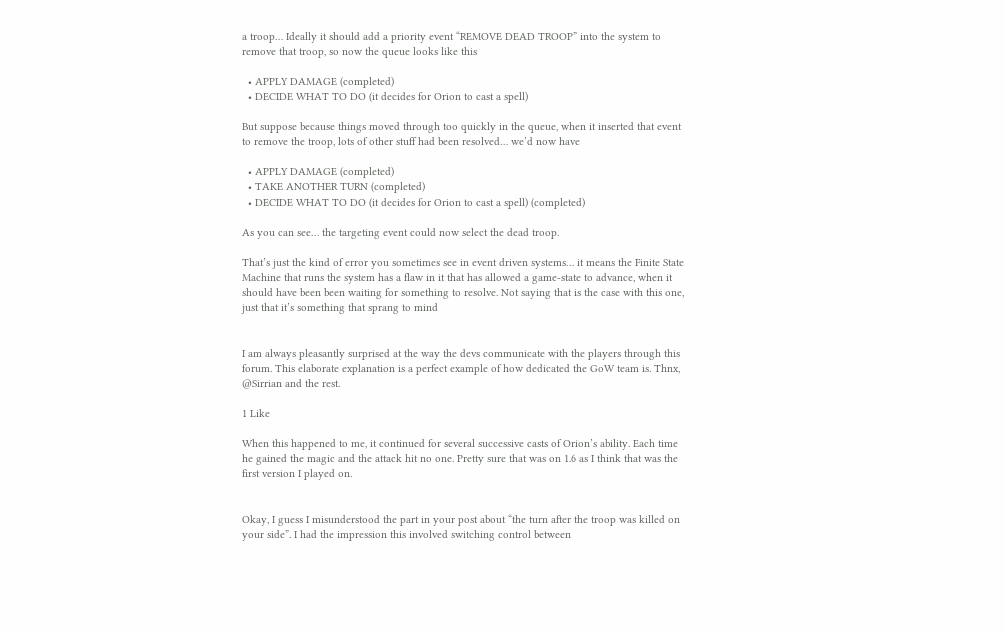a troop… Ideally it should add a priority event “REMOVE DEAD TROOP” into the system to remove that troop, so now the queue looks like this

  • APPLY DAMAGE (completed)
  • DECIDE WHAT TO DO (it decides for Orion to cast a spell)

But suppose because things moved through too quickly in the queue, when it inserted that event to remove the troop, lots of other stuff had been resolved… we’d now have

  • APPLY DAMAGE (completed)
  • TAKE ANOTHER TURN (completed)
  • DECIDE WHAT TO DO (it decides for Orion to cast a spell) (completed)

As you can see… the targeting event could now select the dead troop.

That’s just the kind of error you sometimes see in event driven systems… it means the Finite State Machine that runs the system has a flaw in it that has allowed a game-state to advance, when it should have been been waiting for something to resolve. Not saying that is the case with this one, just that it’s something that sprang to mind


I am always pleasantly surprised at the way the devs communicate with the players through this forum. This elaborate explanation is a perfect example of how dedicated the GoW team is. Thnx, @Sirrian and the rest.

1 Like

When this happened to me, it continued for several successive casts of Orion’s ability. Each time he gained the magic and the attack hit no one. Pretty sure that was on 1.6 as I think that was the first version I played on.


Okay, I guess I misunderstood the part in your post about “the turn after the troop was killed on your side”. I had the impression this involved switching control between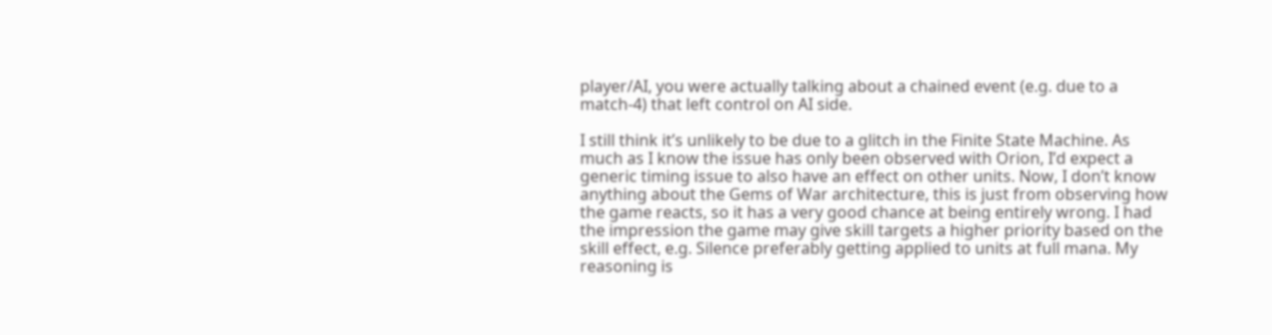player/AI, you were actually talking about a chained event (e.g. due to a match-4) that left control on AI side.

I still think it’s unlikely to be due to a glitch in the Finite State Machine. As much as I know the issue has only been observed with Orion, I’d expect a generic timing issue to also have an effect on other units. Now, I don’t know anything about the Gems of War architecture, this is just from observing how the game reacts, so it has a very good chance at being entirely wrong. I had the impression the game may give skill targets a higher priority based on the skill effect, e.g. Silence preferably getting applied to units at full mana. My reasoning is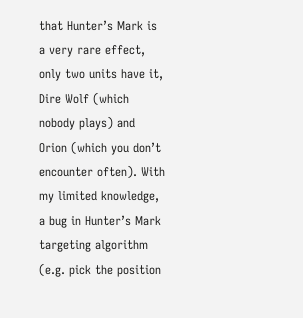that Hunter’s Mark is a very rare effect, only two units have it, Dire Wolf (which nobody plays) and Orion (which you don’t encounter often). With my limited knowledge, a bug in Hunter’s Mark targeting algorithm (e.g. pick the position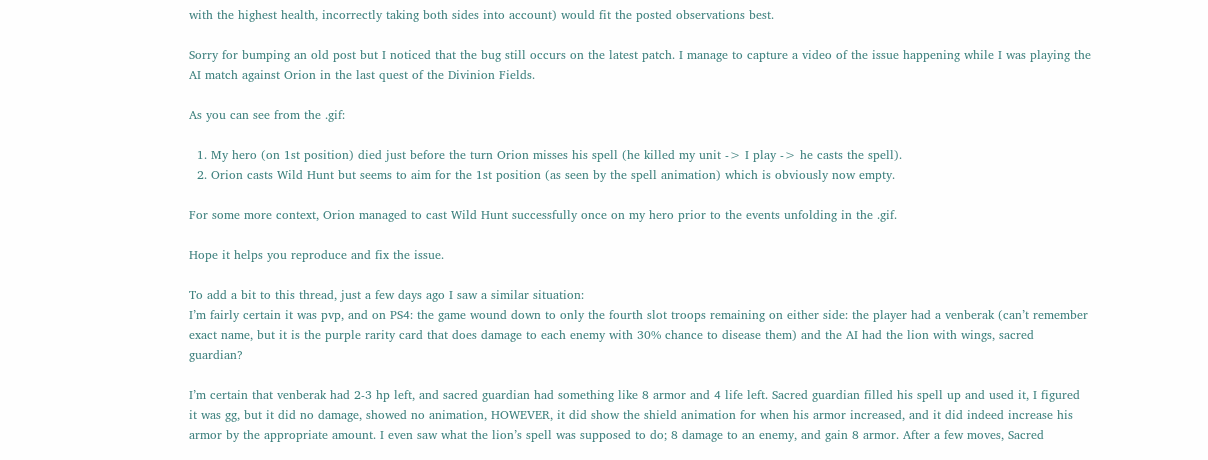with the highest health, incorrectly taking both sides into account) would fit the posted observations best.

Sorry for bumping an old post but I noticed that the bug still occurs on the latest patch. I manage to capture a video of the issue happening while I was playing the AI match against Orion in the last quest of the Divinion Fields.

As you can see from the .gif:

  1. My hero (on 1st position) died just before the turn Orion misses his spell (he killed my unit -> I play -> he casts the spell).
  2. Orion casts Wild Hunt but seems to aim for the 1st position (as seen by the spell animation) which is obviously now empty.

For some more context, Orion managed to cast Wild Hunt successfully once on my hero prior to the events unfolding in the .gif.

Hope it helps you reproduce and fix the issue.

To add a bit to this thread, just a few days ago I saw a similar situation:
I’m fairly certain it was pvp, and on PS4: the game wound down to only the fourth slot troops remaining on either side: the player had a venberak (can’t remember exact name, but it is the purple rarity card that does damage to each enemy with 30% chance to disease them) and the AI had the lion with wings, sacred guardian?

I’m certain that venberak had 2-3 hp left, and sacred guardian had something like 8 armor and 4 life left. Sacred guardian filled his spell up and used it, I figured it was gg, but it did no damage, showed no animation, HOWEVER, it did show the shield animation for when his armor increased, and it did indeed increase his armor by the appropriate amount. I even saw what the lion’s spell was supposed to do; 8 damage to an enemy, and gain 8 armor. After a few moves, Sacred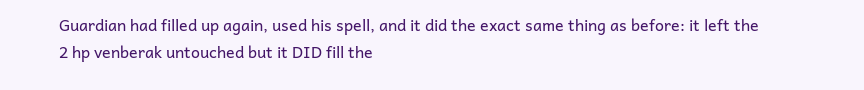Guardian had filled up again, used his spell, and it did the exact same thing as before: it left the 2 hp venberak untouched but it DID fill the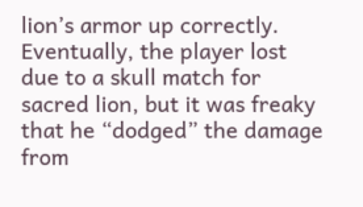lion’s armor up correctly. Eventually, the player lost due to a skull match for sacred lion, but it was freaky that he “dodged” the damage from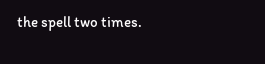the spell two times.